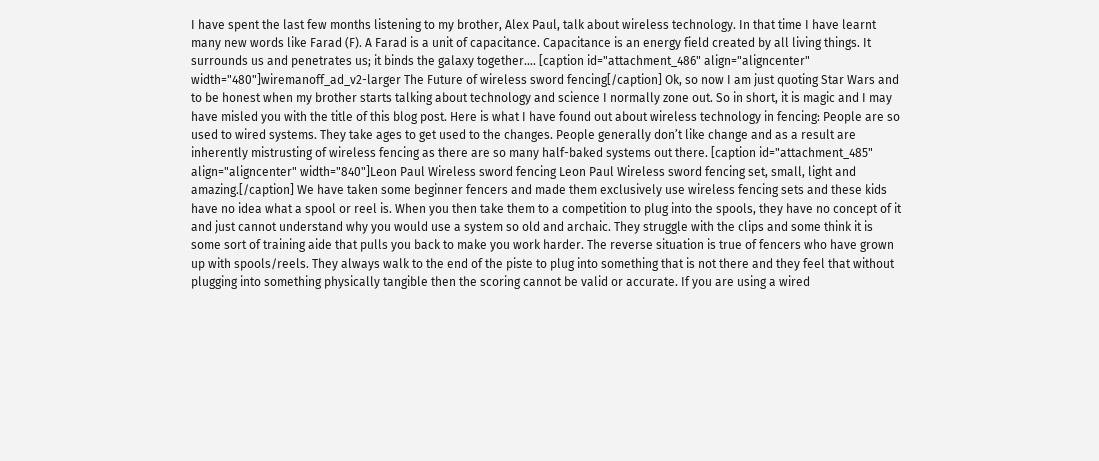I have spent the last few months listening to my brother, Alex Paul, talk about wireless technology. In that time I have learnt many new words like Farad (F). A Farad is a unit of capacitance. Capacitance is an energy field created by all living things. It surrounds us and penetrates us; it binds the galaxy together…. [caption id="attachment_486" align="aligncenter" width="480"]wiremanoff_ad_v2-larger The Future of wireless sword fencing[/caption] Ok, so now I am just quoting Star Wars and to be honest when my brother starts talking about technology and science I normally zone out. So in short, it is magic and I may have misled you with the title of this blog post. Here is what I have found out about wireless technology in fencing: People are so used to wired systems. They take ages to get used to the changes. People generally don’t like change and as a result are inherently mistrusting of wireless fencing as there are so many half-baked systems out there. [caption id="attachment_485" align="aligncenter" width="840"]Leon Paul Wireless sword fencing Leon Paul Wireless sword fencing set, small, light and amazing.[/caption] We have taken some beginner fencers and made them exclusively use wireless fencing sets and these kids have no idea what a spool or reel is. When you then take them to a competition to plug into the spools, they have no concept of it and just cannot understand why you would use a system so old and archaic. They struggle with the clips and some think it is some sort of training aide that pulls you back to make you work harder. The reverse situation is true of fencers who have grown up with spools/reels. They always walk to the end of the piste to plug into something that is not there and they feel that without plugging into something physically tangible then the scoring cannot be valid or accurate. If you are using a wired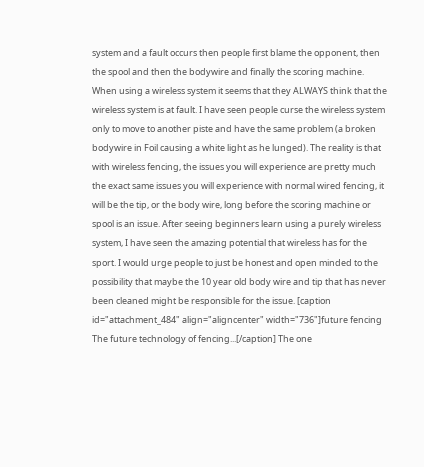system and a fault occurs then people first blame the opponent, then the spool and then the bodywire and finally the scoring machine. When using a wireless system it seems that they ALWAYS think that the wireless system is at fault. I have seen people curse the wireless system only to move to another piste and have the same problem (a broken bodywire in Foil causing a white light as he lunged). The reality is that with wireless fencing, the issues you will experience are pretty much the exact same issues you will experience with normal wired fencing, it will be the tip, or the body wire, long before the scoring machine or spool is an issue. After seeing beginners learn using a purely wireless system, I have seen the amazing potential that wireless has for the sport. I would urge people to just be honest and open minded to the possibility that maybe the 10 year old body wire and tip that has never been cleaned might be responsible for the issue. [caption id="attachment_484" align="aligncenter" width="736"]future fencing The future technology of fencing...[/caption] The one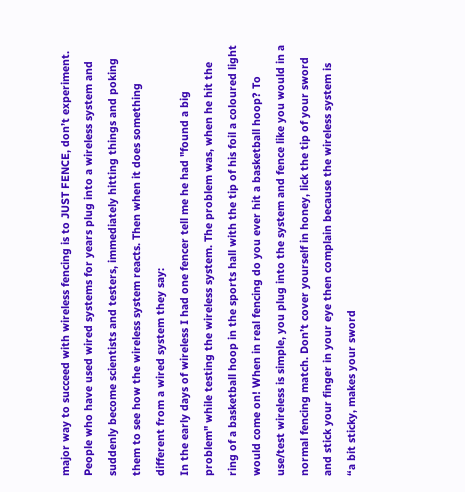major way to succeed with wireless fencing is to JUST FENCE, don’t experiment. People who have used wired systems for years plug into a wireless system and suddenly become scientists and testers, immediately hitting things and poking them to see how the wireless system reacts. Then when it does something different from a wired system they say:
In the early days of wireless I had one fencer tell me he had "found a big problem" while testing the wireless system. The problem was, when he hit the ring of a basketball hoop in the sports hall with the tip of his foil a coloured light would come on! When in real fencing do you ever hit a basketball hoop? To use/test wireless is simple, you plug into the system and fence like you would in a normal fencing match. Don’t cover yourself in honey, lick the tip of your sword and stick your finger in your eye then complain because the wireless system is
“a bit sticky, makes your sword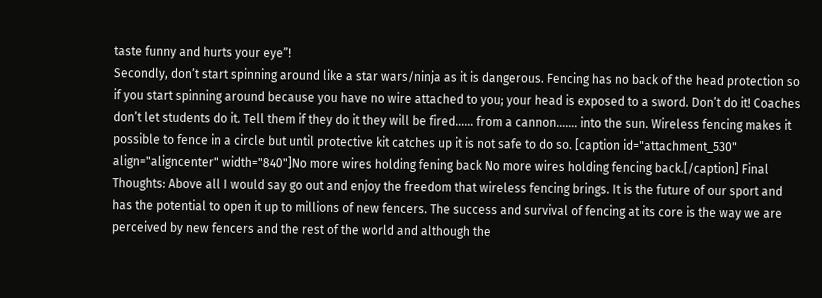taste funny and hurts your eye”!
Secondly, don’t start spinning around like a star wars/ninja as it is dangerous. Fencing has no back of the head protection so if you start spinning around because you have no wire attached to you; your head is exposed to a sword. Don’t do it! Coaches don’t let students do it. Tell them if they do it they will be fired…… from a cannon……. into the sun. Wireless fencing makes it possible to fence in a circle but until protective kit catches up it is not safe to do so. [caption id="attachment_530" align="aligncenter" width="840"]No more wires holding fening back No more wires holding fencing back.[/caption] Final Thoughts: Above all I would say go out and enjoy the freedom that wireless fencing brings. It is the future of our sport and has the potential to open it up to millions of new fencers. The success and survival of fencing at its core is the way we are perceived by new fencers and the rest of the world and although the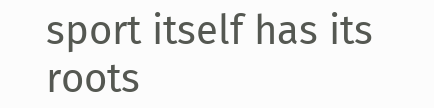sport itself has its roots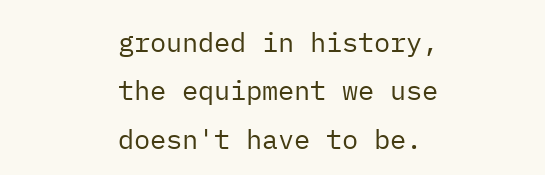grounded in history, the equipment we use doesn't have to be.